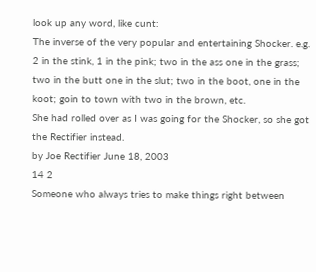look up any word, like cunt:
The inverse of the very popular and entertaining Shocker. e.g. 2 in the stink, 1 in the pink; two in the ass one in the grass; two in the butt one in the slut; two in the boot, one in the koot; goin to town with two in the brown, etc.
She had rolled over as I was going for the Shocker, so she got the Rectifier instead.
by Joe Rectifier June 18, 2003
14 2
Someone who always tries to make things right between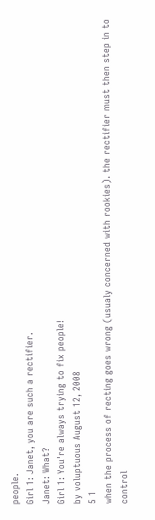people.
Girl 1: Janet, you are such a rectifier.
Janet: What?
Girl 1: You're always trying to fix people!
by voluptuous August 12, 2008
5 1
when the process of recting goes wrong (usualy concerned with rookies). the rectifier must then step in to control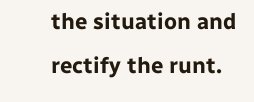the situation and rectify the runt.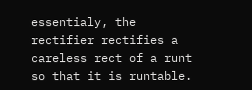essentialy, the rectifier rectifies a careless rect of a runt so that it is runtable.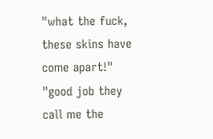"what the fuck, these skins have come apart!"
"good job they call me the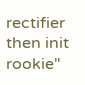rectifier then init rookie"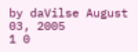by daVilse August 03, 2005
1 0